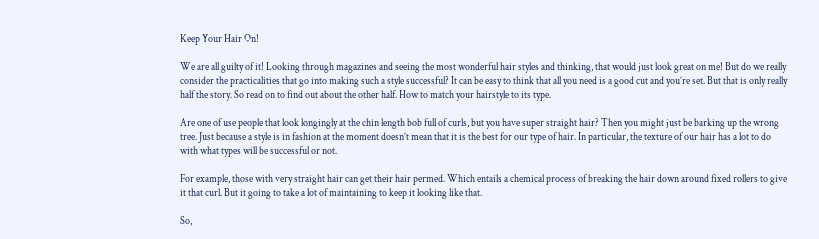Keep Your Hair On!

We are all guilty of it! Looking through magazines and seeing the most wonderful hair styles and thinking, that would just look great on me! But do we really consider the practicalities that go into making such a style successful? It can be easy to think that all you need is a good cut and you’re set. But that is only really half the story. So read on to find out about the other half. How to match your hairstyle to its type.

Are one of use people that look longingly at the chin length bob full of curls, but you have super straight hair? Then you might just be barking up the wrong tree. Just because a style is in fashion at the moment doesn’t mean that it is the best for our type of hair. In particular, the texture of our hair has a lot to do with what types will be successful or not.

For example, those with very straight hair can get their hair permed. Which entails a chemical process of breaking the hair down around fixed rollers to give it that curl. But it going to take a lot of maintaining to keep it looking like that.

So,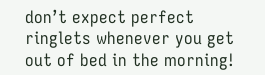don’t expect perfect ringlets whenever you get out of bed in the morning!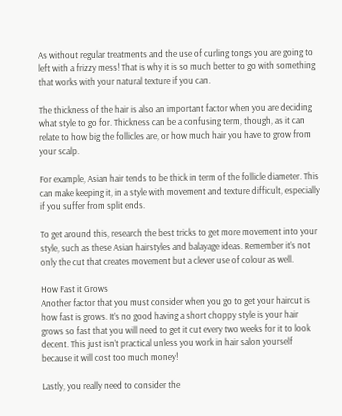As without regular treatments and the use of curling tongs you are going to left with a frizzy mess! That is why it is so much better to go with something that works with your natural texture if you can.

The thickness of the hair is also an important factor when you are deciding what style to go for. Thickness can be a confusing term, though, as it can relate to how big the follicles are, or how much hair you have to grow from your scalp.

For example, Asian hair tends to be thick in term of the follicle diameter. This can make keeping it, in a style with movement and texture difficult, especially if you suffer from split ends.

To get around this, research the best tricks to get more movement into your style, such as these Asian hairstyles and balayage ideas. Remember it’s not only the cut that creates movement but a clever use of colour as well.

How Fast it Grows
Another factor that you must consider when you go to get your haircut is how fast is grows. It’s no good having a short choppy style is your hair grows so fast that you will need to get it cut every two weeks for it to look decent. This just isn’t practical unless you work in hair salon yourself because it will cost too much money!

Lastly, you really need to consider the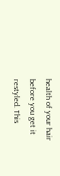health of your hair before you get it restyled. This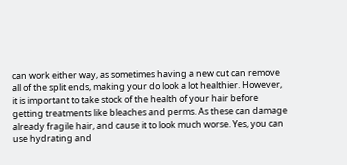can work either way, as sometimes having a new cut can remove all of the split ends, making your do look a lot healthier. However, it is important to take stock of the health of your hair before getting treatments like bleaches and perms. As these can damage already fragile hair, and cause it to look much worse. Yes, you can use hydrating and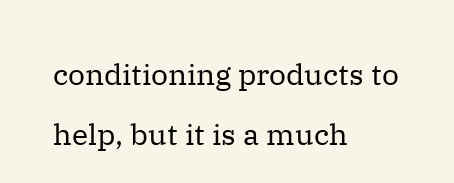conditioning products to help, but it is a much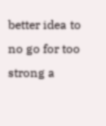better idea to no go for too strong a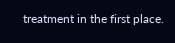treatment in the first place.